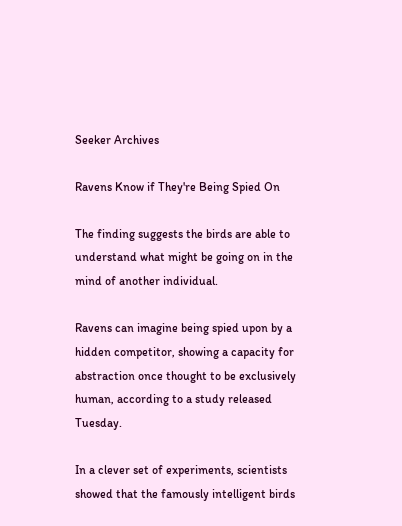Seeker Archives

Ravens Know if They're Being Spied On

The finding suggests the birds are able to understand what might be going on in the mind of another individual.

Ravens can imagine being spied upon by a hidden competitor, showing a capacity for abstraction once thought to be exclusively human, according to a study released Tuesday.

In a clever set of experiments, scientists showed that the famously intelligent birds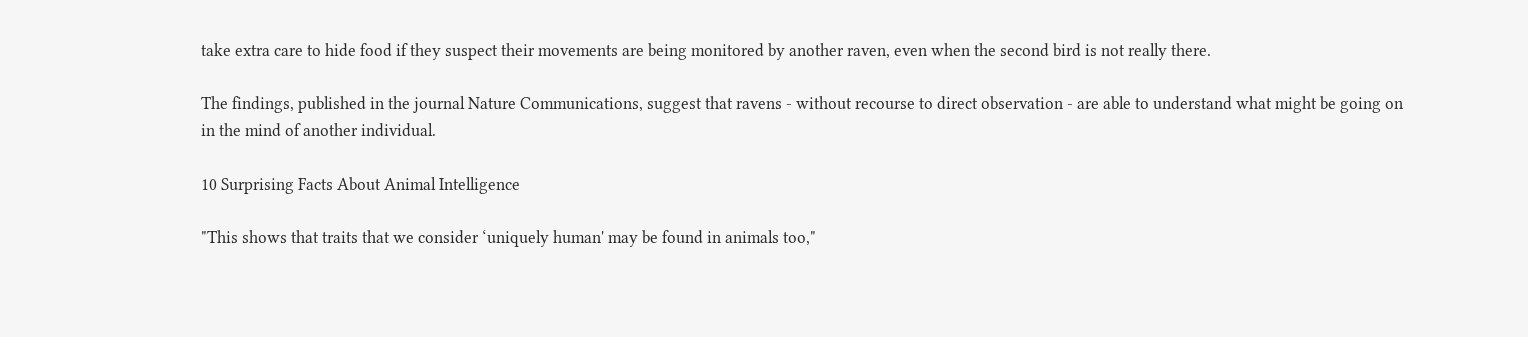take extra care to hide food if they suspect their movements are being monitored by another raven, even when the second bird is not really there.

The findings, published in the journal Nature Communications, suggest that ravens - without recourse to direct observation - are able to understand what might be going on in the mind of another individual.

10 Surprising Facts About Animal Intelligence

"This shows that traits that we consider ‘uniquely human' may be found in animals too,"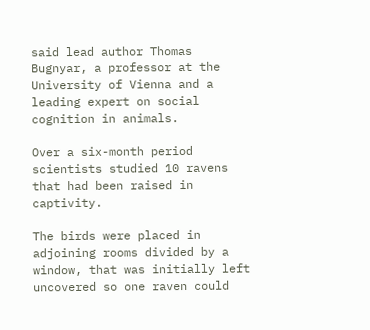said lead author Thomas Bugnyar, a professor at the University of Vienna and a leading expert on social cognition in animals.

Over a six-month period scientists studied 10 ravens that had been raised in captivity.

The birds were placed in adjoining rooms divided by a window, that was initially left uncovered so one raven could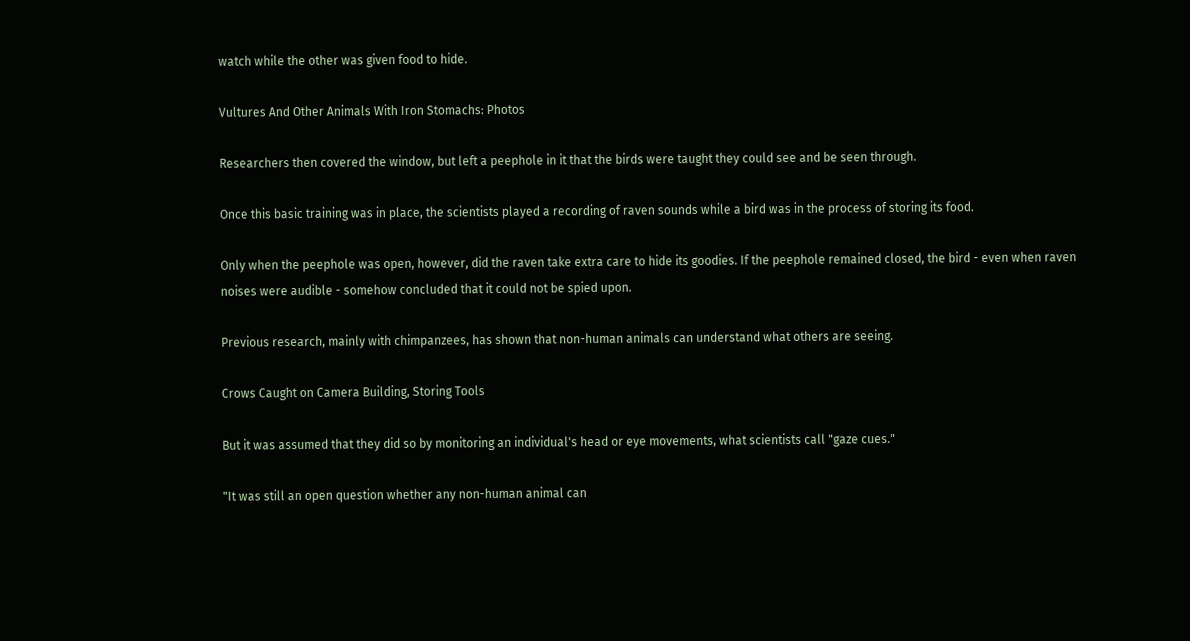watch while the other was given food to hide.

Vultures And Other Animals With Iron Stomachs: Photos

Researchers then covered the window, but left a peephole in it that the birds were taught they could see and be seen through.

Once this basic training was in place, the scientists played a recording of raven sounds while a bird was in the process of storing its food.

Only when the peephole was open, however, did the raven take extra care to hide its goodies. If the peephole remained closed, the bird - even when raven noises were audible - somehow concluded that it could not be spied upon.

Previous research, mainly with chimpanzees, has shown that non-human animals can understand what others are seeing.

Crows Caught on Camera Building, Storing Tools

But it was assumed that they did so by monitoring an individual's head or eye movements, what scientists call "gaze cues."

"It was still an open question whether any non-human animal can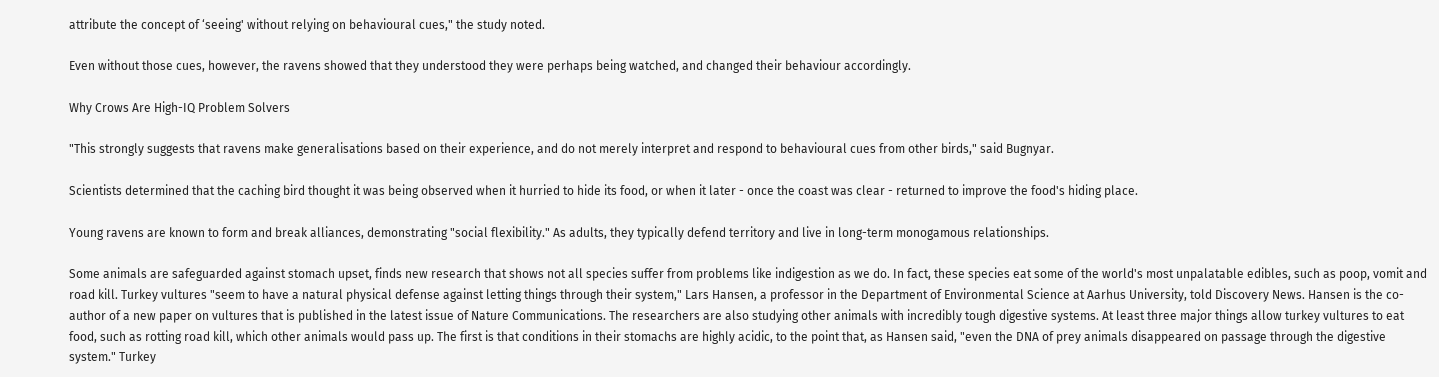attribute the concept of ‘seeing' without relying on behavioural cues," the study noted.

Even without those cues, however, the ravens showed that they understood they were perhaps being watched, and changed their behaviour accordingly.

Why Crows Are High-IQ Problem Solvers

"This strongly suggests that ravens make generalisations based on their experience, and do not merely interpret and respond to behavioural cues from other birds," said Bugnyar.

Scientists determined that the caching bird thought it was being observed when it hurried to hide its food, or when it later - once the coast was clear - returned to improve the food's hiding place.

Young ravens are known to form and break alliances, demonstrating "social flexibility." As adults, they typically defend territory and live in long-term monogamous relationships.

Some animals are safeguarded against stomach upset, finds new research that shows not all species suffer from problems like indigestion as we do. In fact, these species eat some of the world's most unpalatable edibles, such as poop, vomit and road kill. Turkey vultures "seem to have a natural physical defense against letting things through their system," Lars Hansen, a professor in the Department of Environmental Science at Aarhus University, told Discovery News. Hansen is the co-author of a new paper on vultures that is published in the latest issue of Nature Communications. The researchers are also studying other animals with incredibly tough digestive systems. At least three major things allow turkey vultures to eat food, such as rotting road kill, which other animals would pass up. The first is that conditions in their stomachs are highly acidic, to the point that, as Hansen said, "even the DNA of prey animals disappeared on passage through the digestive system." Turkey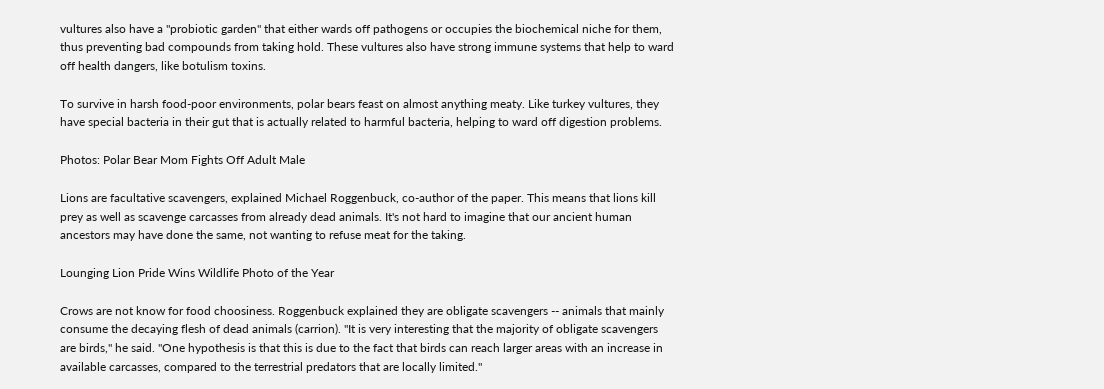vultures also have a "probiotic garden" that either wards off pathogens or occupies the biochemical niche for them, thus preventing bad compounds from taking hold. These vultures also have strong immune systems that help to ward off health dangers, like botulism toxins.

To survive in harsh food-poor environments, polar bears feast on almost anything meaty. Like turkey vultures, they have special bacteria in their gut that is actually related to harmful bacteria, helping to ward off digestion problems.

Photos: Polar Bear Mom Fights Off Adult Male

Lions are facultative scavengers, explained Michael Roggenbuck, co-author of the paper. This means that lions kill prey as well as scavenge carcasses from already dead animals. It's not hard to imagine that our ancient human ancestors may have done the same, not wanting to refuse meat for the taking.

Lounging Lion Pride Wins Wildlife Photo of the Year

Crows are not know for food choosiness. Roggenbuck explained they are obligate scavengers -- animals that mainly consume the decaying flesh of dead animals (carrion). "It is very interesting that the majority of obligate scavengers are birds," he said. "One hypothesis is that this is due to the fact that birds can reach larger areas with an increase in available carcasses, compared to the terrestrial predators that are locally limited."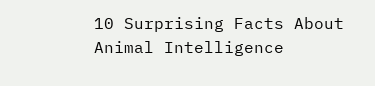10 Surprising Facts About Animal Intelligence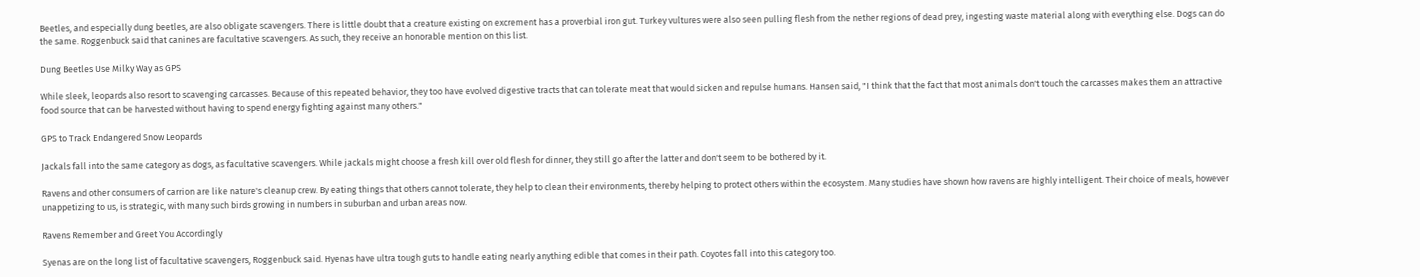Beetles, and especially dung beetles, are also obligate scavengers. There is little doubt that a creature existing on excrement has a proverbial iron gut. Turkey vultures were also seen pulling flesh from the nether regions of dead prey, ingesting waste material along with everything else. Dogs can do the same. Roggenbuck said that canines are facultative scavengers. As such, they receive an honorable mention on this list.

Dung Beetles Use Milky Way as GPS

While sleek, leopards also resort to scavenging carcasses. Because of this repeated behavior, they too have evolved digestive tracts that can tolerate meat that would sicken and repulse humans. Hansen said, "I think that the fact that most animals don't touch the carcasses makes them an attractive food source that can be harvested without having to spend energy fighting against many others."

GPS to Track Endangered Snow Leopards

Jackals fall into the same category as dogs, as facultative scavengers. While jackals might choose a fresh kill over old flesh for dinner, they still go after the latter and don't seem to be bothered by it.

Ravens and other consumers of carrion are like nature's cleanup crew. By eating things that others cannot tolerate, they help to clean their environments, thereby helping to protect others within the ecosystem. Many studies have shown how ravens are highly intelligent. Their choice of meals, however unappetizing to us, is strategic, with many such birds growing in numbers in suburban and urban areas now.

Ravens Remember and Greet You Accordingly

Syenas are on the long list of facultative scavengers, Roggenbuck said. Hyenas have ultra tough guts to handle eating nearly anything edible that comes in their path. Coyotes fall into this category too.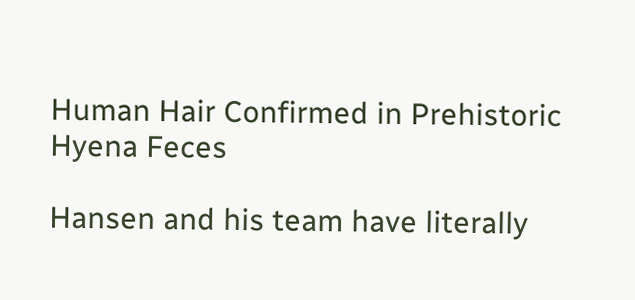Human Hair Confirmed in Prehistoric Hyena Feces

Hansen and his team have literally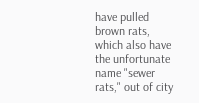have pulled brown rats, which also have the unfortunate name "sewer rats," out of city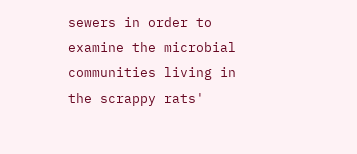sewers in order to examine the microbial communities living in the scrappy rats'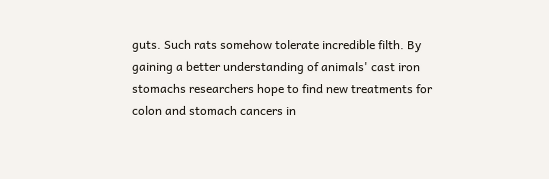guts. Such rats somehow tolerate incredible filth. By gaining a better understanding of animals' cast iron stomachs researchers hope to find new treatments for colon and stomach cancers in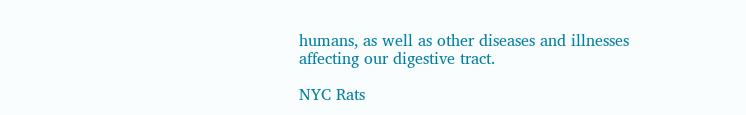humans, as well as other diseases and illnesses affecting our digestive tract.

NYC Rats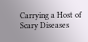Carrying a Host of Scary Diseases